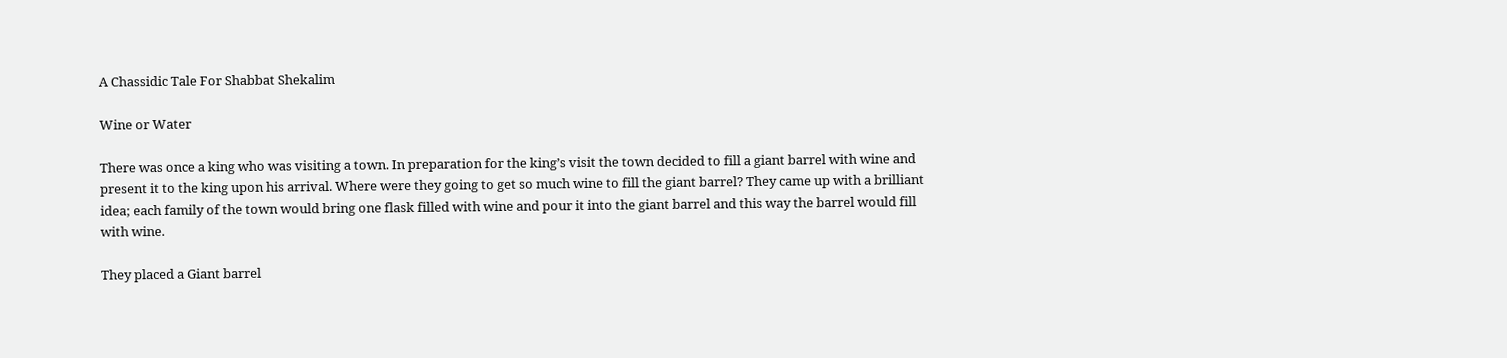A Chassidic Tale For Shabbat Shekalim

Wine or Water

There was once a king who was visiting a town. In preparation for the king’s visit the town decided to fill a giant barrel with wine and present it to the king upon his arrival. Where were they going to get so much wine to fill the giant barrel? They came up with a brilliant idea; each family of the town would bring one flask filled with wine and pour it into the giant barrel and this way the barrel would fill with wine.

They placed a Giant barrel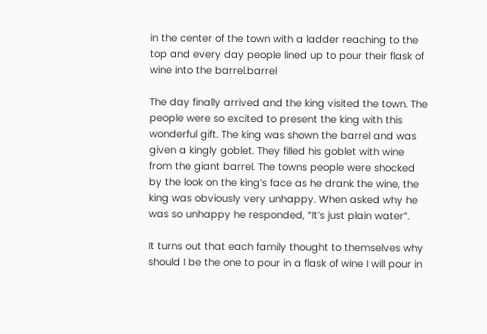in the center of the town with a ladder reaching to the top and every day people lined up to pour their flask of wine into the barrel.barrel

The day finally arrived and the king visited the town. The people were so excited to present the king with this wonderful gift. The king was shown the barrel and was given a kingly goblet. They filled his goblet with wine from the giant barrel. The towns people were shocked by the look on the king’s face as he drank the wine, the king was obviously very unhappy. When asked why he was so unhappy he responded, “It’s just plain water”.

It turns out that each family thought to themselves why should I be the one to pour in a flask of wine I will pour in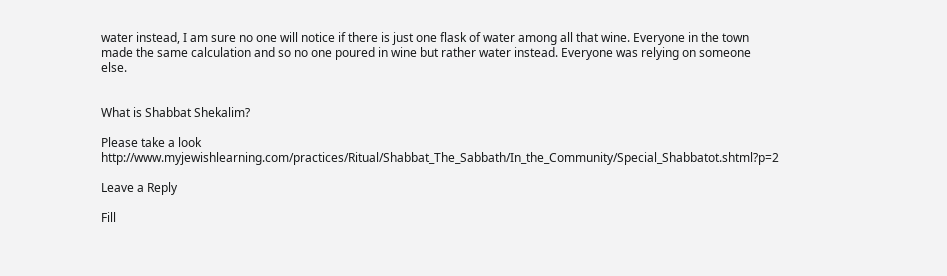water instead, I am sure no one will notice if there is just one flask of water among all that wine. Everyone in the town made the same calculation and so no one poured in wine but rather water instead. Everyone was relying on someone else.


What is Shabbat Shekalim?

Please take a look http://www.myjewishlearning.com/practices/Ritual/Shabbat_The_Sabbath/In_the_Community/Special_Shabbatot.shtml?p=2

Leave a Reply

Fill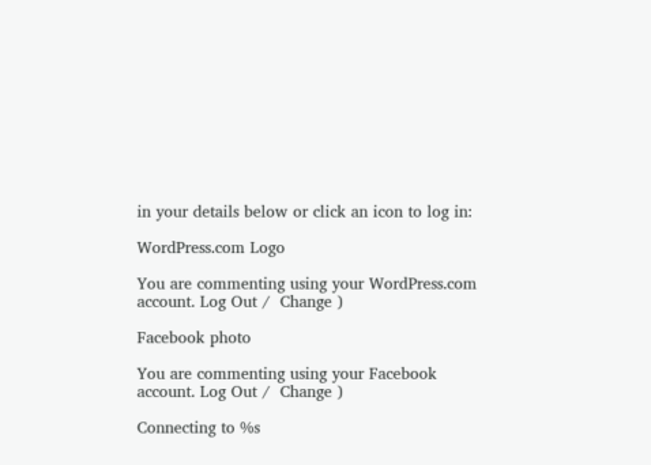in your details below or click an icon to log in:

WordPress.com Logo

You are commenting using your WordPress.com account. Log Out /  Change )

Facebook photo

You are commenting using your Facebook account. Log Out /  Change )

Connecting to %s